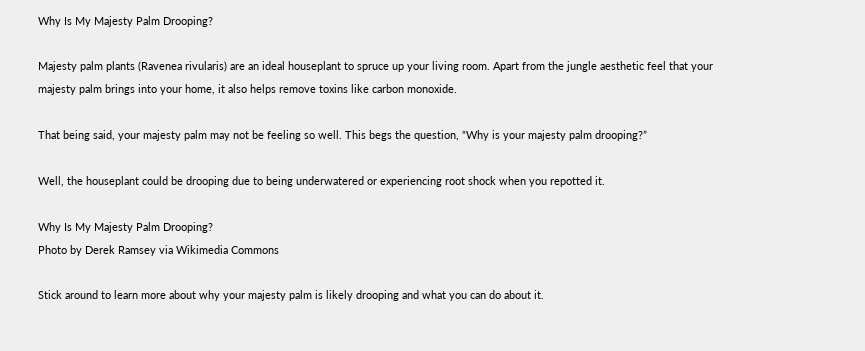Why Is My Majesty Palm Drooping?

Majesty palm plants (Ravenea rivularis) are an ideal houseplant to spruce up your living room. Apart from the jungle aesthetic feel that your majesty palm brings into your home, it also helps remove toxins like carbon monoxide.

That being said, your majesty palm may not be feeling so well. This begs the question, “Why is your majesty palm drooping?”

Well, the houseplant could be drooping due to being underwatered or experiencing root shock when you repotted it.

Why Is My Majesty Palm Drooping?
Photo by Derek Ramsey via Wikimedia Commons

Stick around to learn more about why your majesty palm is likely drooping and what you can do about it.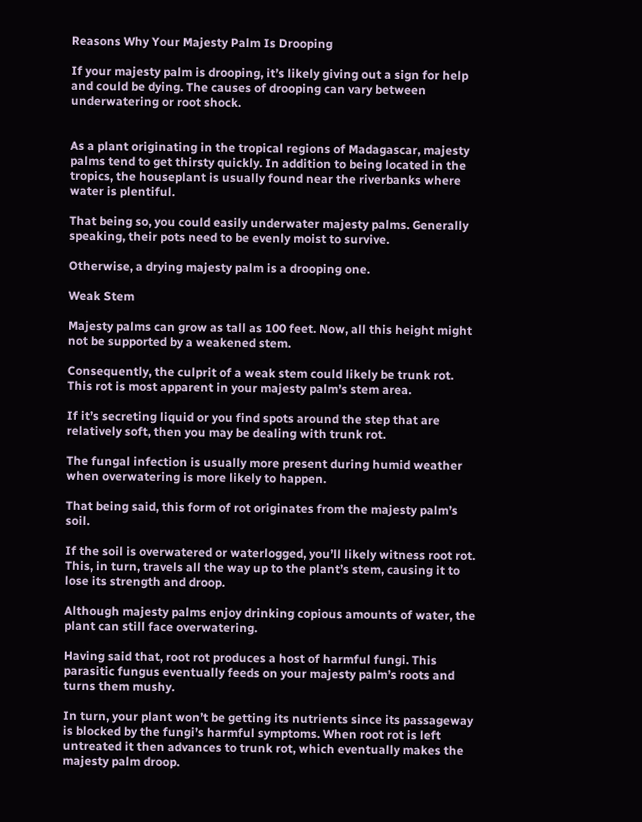Reasons Why Your Majesty Palm Is Drooping

If your majesty palm is drooping, it’s likely giving out a sign for help and could be dying. The causes of drooping can vary between underwatering or root shock.


As a plant originating in the tropical regions of Madagascar, majesty palms tend to get thirsty quickly. In addition to being located in the tropics, the houseplant is usually found near the riverbanks where water is plentiful.

That being so, you could easily underwater majesty palms. Generally speaking, their pots need to be evenly moist to survive.

Otherwise, a drying majesty palm is a drooping one.

Weak Stem

Majesty palms can grow as tall as 100 feet. Now, all this height might not be supported by a weakened stem.

Consequently, the culprit of a weak stem could likely be trunk rot. This rot is most apparent in your majesty palm’s stem area.

If it’s secreting liquid or you find spots around the step that are relatively soft, then you may be dealing with trunk rot.

The fungal infection is usually more present during humid weather when overwatering is more likely to happen.

That being said, this form of rot originates from the majesty palm’s soil.

If the soil is overwatered or waterlogged, you’ll likely witness root rot. This, in turn, travels all the way up to the plant’s stem, causing it to lose its strength and droop.

Although majesty palms enjoy drinking copious amounts of water, the plant can still face overwatering.

Having said that, root rot produces a host of harmful fungi. This parasitic fungus eventually feeds on your majesty palm’s roots and turns them mushy.

In turn, your plant won’t be getting its nutrients since its passageway is blocked by the fungi’s harmful symptoms. When root rot is left untreated it then advances to trunk rot, which eventually makes the majesty palm droop.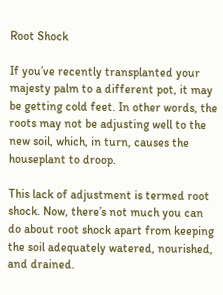Root Shock

If you’ve recently transplanted your majesty palm to a different pot, it may be getting cold feet. In other words, the roots may not be adjusting well to the new soil, which, in turn, causes the houseplant to droop.

This lack of adjustment is termed root shock. Now, there’s not much you can do about root shock apart from keeping the soil adequately watered, nourished, and drained.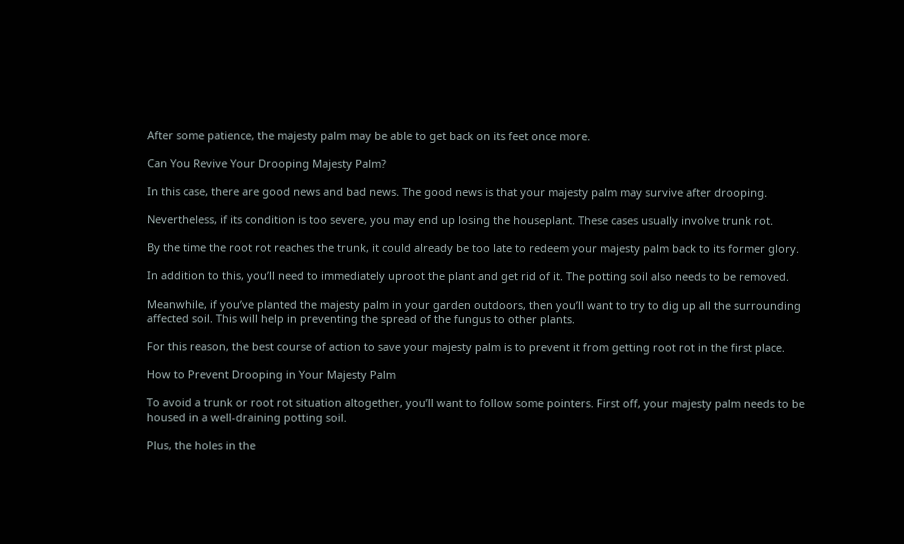After some patience, the majesty palm may be able to get back on its feet once more.

Can You Revive Your Drooping Majesty Palm?

In this case, there are good news and bad news. The good news is that your majesty palm may survive after drooping.

Nevertheless, if its condition is too severe, you may end up losing the houseplant. These cases usually involve trunk rot.

By the time the root rot reaches the trunk, it could already be too late to redeem your majesty palm back to its former glory.

In addition to this, you’ll need to immediately uproot the plant and get rid of it. The potting soil also needs to be removed.

Meanwhile, if you’ve planted the majesty palm in your garden outdoors, then you’ll want to try to dig up all the surrounding affected soil. This will help in preventing the spread of the fungus to other plants.

For this reason, the best course of action to save your majesty palm is to prevent it from getting root rot in the first place.

How to Prevent Drooping in Your Majesty Palm

To avoid a trunk or root rot situation altogether, you’ll want to follow some pointers. First off, your majesty palm needs to be housed in a well-draining potting soil.

Plus, the holes in the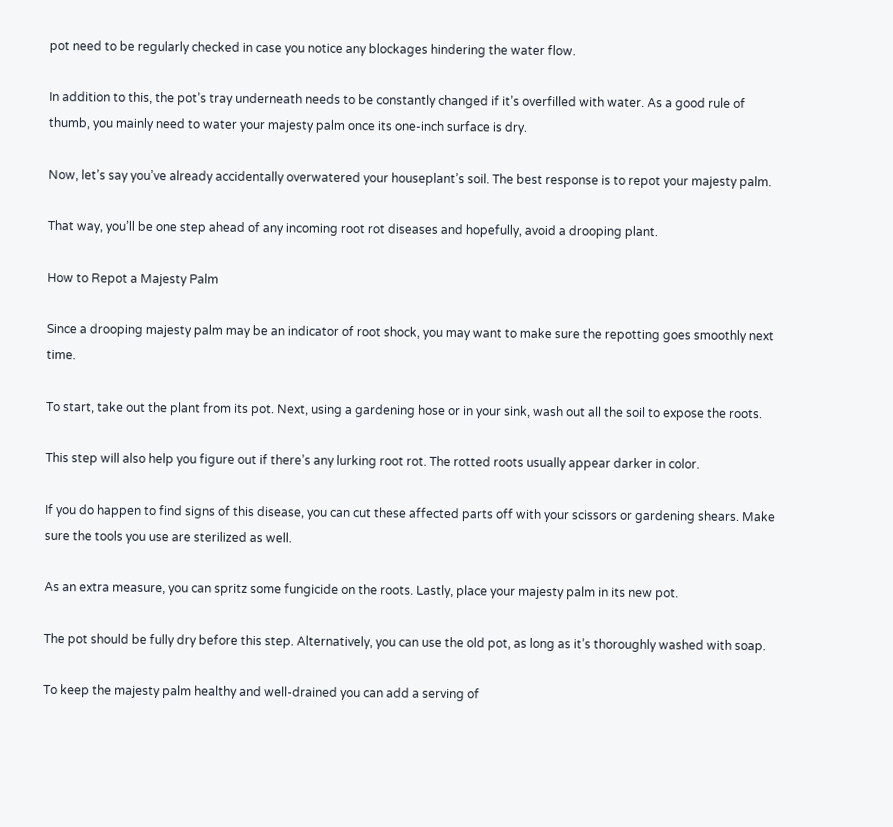pot need to be regularly checked in case you notice any blockages hindering the water flow.

In addition to this, the pot’s tray underneath needs to be constantly changed if it’s overfilled with water. As a good rule of thumb, you mainly need to water your majesty palm once its one-inch surface is dry.

Now, let’s say you’ve already accidentally overwatered your houseplant’s soil. The best response is to repot your majesty palm.

That way, you’ll be one step ahead of any incoming root rot diseases and hopefully, avoid a drooping plant.

How to Repot a Majesty Palm

Since a drooping majesty palm may be an indicator of root shock, you may want to make sure the repotting goes smoothly next time.

To start, take out the plant from its pot. Next, using a gardening hose or in your sink, wash out all the soil to expose the roots.

This step will also help you figure out if there’s any lurking root rot. The rotted roots usually appear darker in color.

If you do happen to find signs of this disease, you can cut these affected parts off with your scissors or gardening shears. Make sure the tools you use are sterilized as well.

As an extra measure, you can spritz some fungicide on the roots. Lastly, place your majesty palm in its new pot.

The pot should be fully dry before this step. Alternatively, you can use the old pot, as long as it’s thoroughly washed with soap.

To keep the majesty palm healthy and well-drained you can add a serving of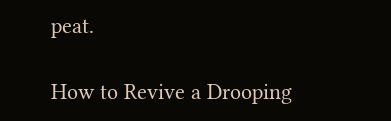peat.

How to Revive a Drooping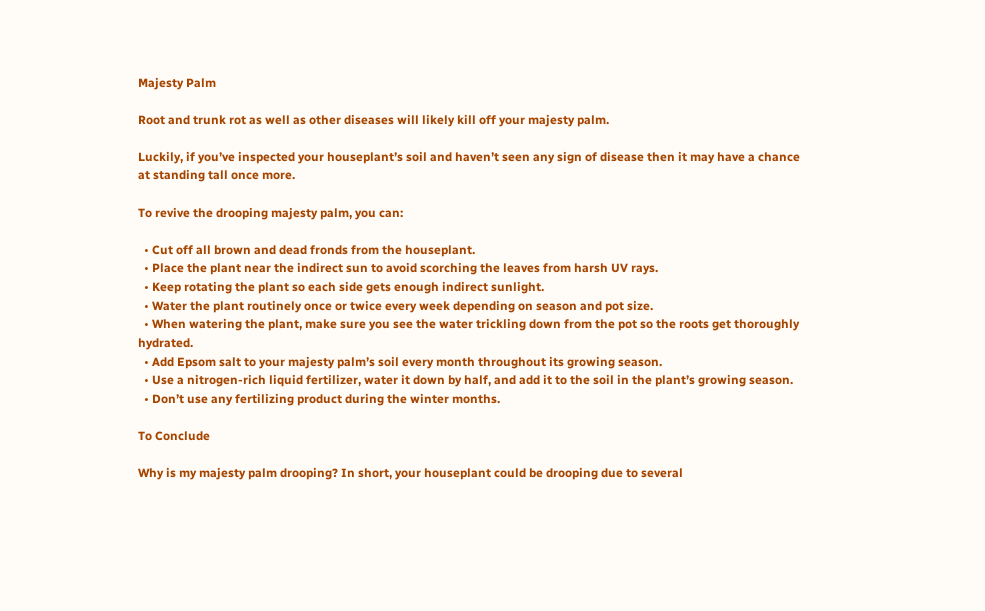Majesty Palm

Root and trunk rot as well as other diseases will likely kill off your majesty palm.

Luckily, if you’ve inspected your houseplant’s soil and haven’t seen any sign of disease then it may have a chance at standing tall once more.

To revive the drooping majesty palm, you can:

  • Cut off all brown and dead fronds from the houseplant.
  • Place the plant near the indirect sun to avoid scorching the leaves from harsh UV rays.
  • Keep rotating the plant so each side gets enough indirect sunlight.
  • Water the plant routinely once or twice every week depending on season and pot size.
  • When watering the plant, make sure you see the water trickling down from the pot so the roots get thoroughly hydrated.
  • Add Epsom salt to your majesty palm’s soil every month throughout its growing season.
  • Use a nitrogen-rich liquid fertilizer, water it down by half, and add it to the soil in the plant’s growing season.
  • Don’t use any fertilizing product during the winter months.

To Conclude

Why is my majesty palm drooping? In short, your houseplant could be drooping due to several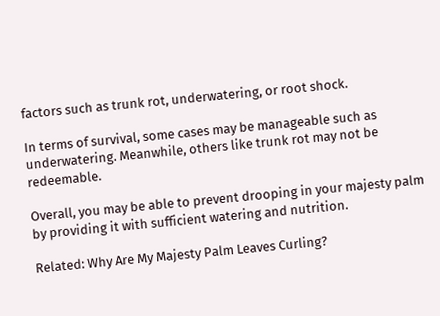factors such as trunk rot, underwatering, or root shock.

In terms of survival, some cases may be manageable such as underwatering. Meanwhile, others like trunk rot may not be redeemable.

Overall, you may be able to prevent drooping in your majesty palm by providing it with sufficient watering and nutrition.

Related: Why Are My Majesty Palm Leaves Curling?